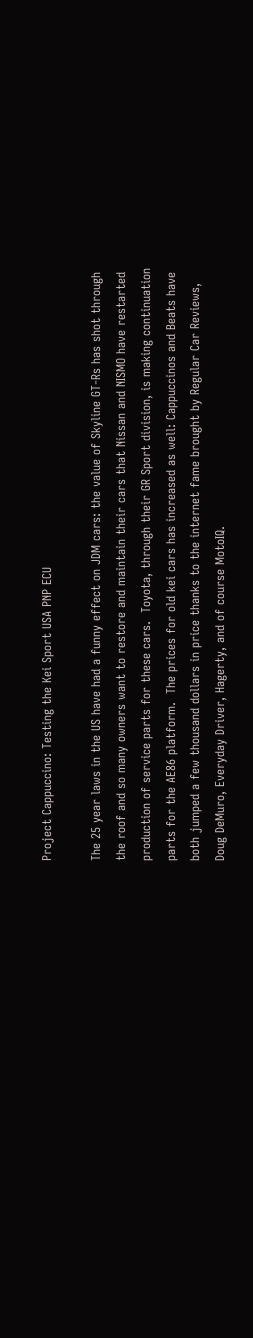Project Cappuccino: Testing the Kei Sport USA PNP ECU

The 25 year laws in the US have had a funny effect on JDM cars: the value of Skyline GT-Rs has shot through the roof and so many owners want to restore and maintain their cars that Nissan and NISMO have restarted production of service parts for these cars.  Toyota, through their GR Sport division, is making continuation parts for the AE86 platform.  The prices for old kei cars has increased as well: Cappuccinos and Beats have both jumped a few thousand dollars in price thanks to the internet fame brought by Regular Car Reviews, Doug DeMuro, Everyday Driver, Hagerty, and of course MotoIQ.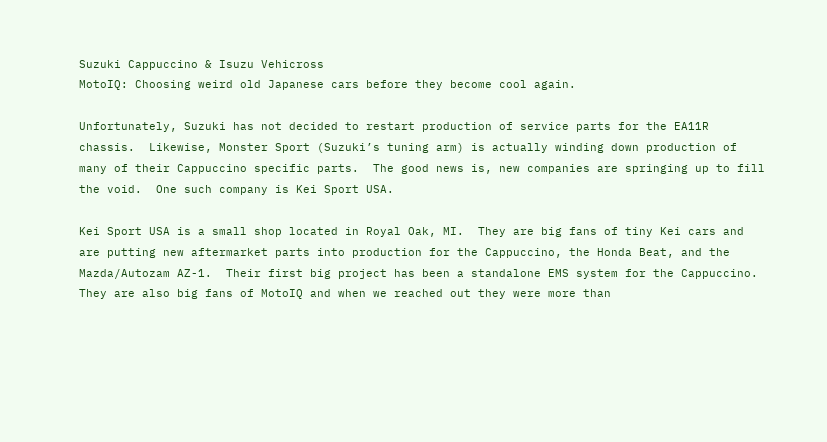Suzuki Cappuccino & Isuzu Vehicross
MotoIQ: Choosing weird old Japanese cars before they become cool again.

Unfortunately, Suzuki has not decided to restart production of service parts for the EA11R chassis.  Likewise, Monster Sport (Suzuki’s tuning arm) is actually winding down production of many of their Cappuccino specific parts.  The good news is, new companies are springing up to fill the void.  One such company is Kei Sport USA.

Kei Sport USA is a small shop located in Royal Oak, MI.  They are big fans of tiny Kei cars and are putting new aftermarket parts into production for the Cappuccino, the Honda Beat, and the Mazda/Autozam AZ-1.  Their first big project has been a standalone EMS system for the Cappuccino.  They are also big fans of MotoIQ and when we reached out they were more than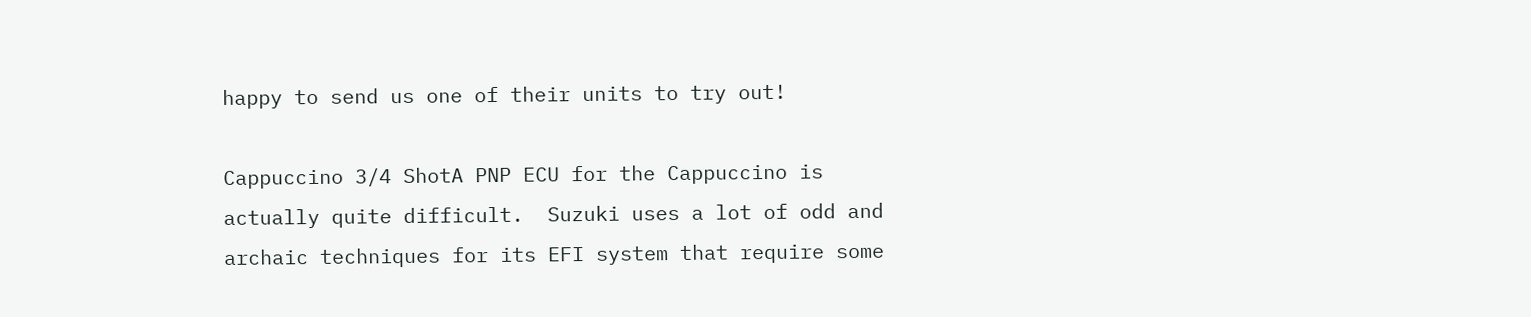happy to send us one of their units to try out!

Cappuccino 3/4 ShotA PNP ECU for the Cappuccino is actually quite difficult.  Suzuki uses a lot of odd and archaic techniques for its EFI system that require some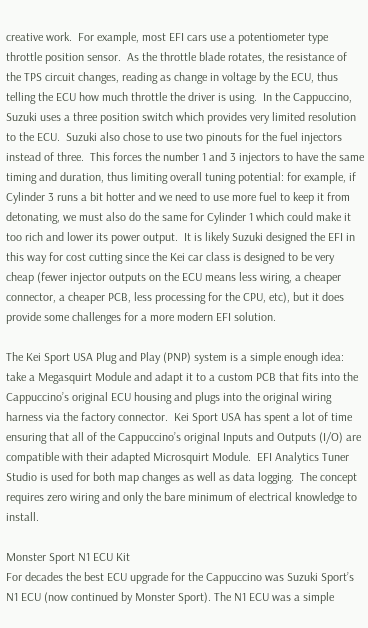creative work.  For example, most EFI cars use a potentiometer type throttle position sensor.  As the throttle blade rotates, the resistance of the TPS circuit changes, reading as change in voltage by the ECU, thus telling the ECU how much throttle the driver is using.  In the Cappuccino, Suzuki uses a three position switch which provides very limited resolution to the ECU.  Suzuki also chose to use two pinouts for the fuel injectors instead of three.  This forces the number 1 and 3 injectors to have the same timing and duration, thus limiting overall tuning potential: for example, if Cylinder 3 runs a bit hotter and we need to use more fuel to keep it from detonating, we must also do the same for Cylinder 1 which could make it too rich and lower its power output.  It is likely Suzuki designed the EFI in this way for cost cutting since the Kei car class is designed to be very cheap (fewer injector outputs on the ECU means less wiring, a cheaper connector, a cheaper PCB, less processing for the CPU, etc), but it does provide some challenges for a more modern EFI solution.

The Kei Sport USA Plug and Play (PNP) system is a simple enough idea: take a Megasquirt Module and adapt it to a custom PCB that fits into the Cappuccino’s original ECU housing and plugs into the original wiring harness via the factory connector.  Kei Sport USA has spent a lot of time ensuring that all of the Cappuccino’s original Inputs and Outputs (I/O) are compatible with their adapted Microsquirt Module.  EFI Analytics Tuner Studio is used for both map changes as well as data logging.  The concept requires zero wiring and only the bare minimum of electrical knowledge to install.

Monster Sport N1 ECU Kit
For decades the best ECU upgrade for the Cappuccino was Suzuki Sport’s N1 ECU (now continued by Monster Sport). The N1 ECU was a simple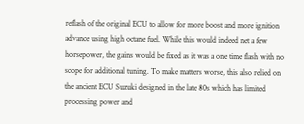reflash of the original ECU to allow for more boost and more ignition advance using high octane fuel. While this would indeed net a few horsepower, the gains would be fixed as it was a one time flash with no scope for additional tuning. To make matters worse, this also relied on the ancient ECU Suzuki designed in the late 80s which has limited processing power and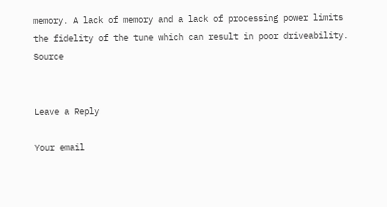memory. A lack of memory and a lack of processing power limits the fidelity of the tune which can result in poor driveability. Source


Leave a Reply

Your email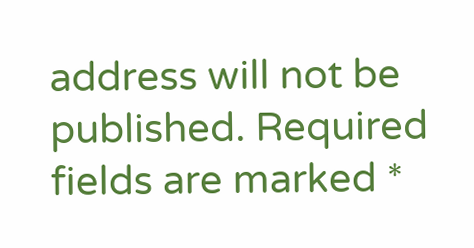address will not be published. Required fields are marked *